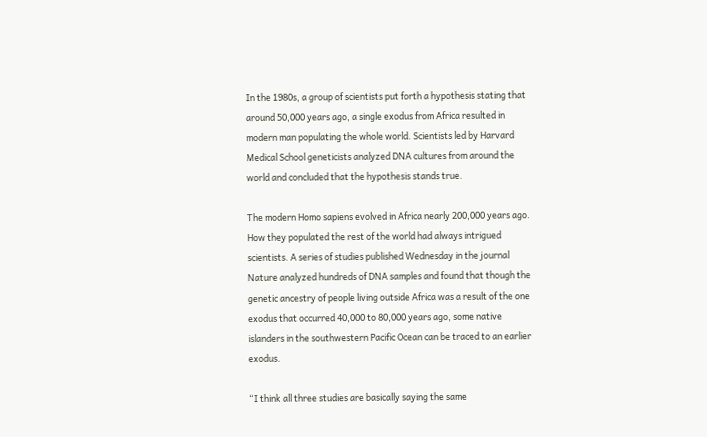In the 1980s, a group of scientists put forth a hypothesis stating that around 50,000 years ago, a single exodus from Africa resulted in modern man populating the whole world. Scientists led by Harvard Medical School geneticists analyzed DNA cultures from around the world and concluded that the hypothesis stands true.

The modern Homo sapiens evolved in Africa nearly 200,000 years ago. How they populated the rest of the world had always intrigued scientists. A series of studies published Wednesday in the journal Nature analyzed hundreds of DNA samples and found that though the genetic ancestry of people living outside Africa was a result of the one exodus that occurred 40,000 to 80,000 years ago, some native islanders in the southwestern Pacific Ocean can be traced to an earlier exodus.

“I think all three studies are basically saying the same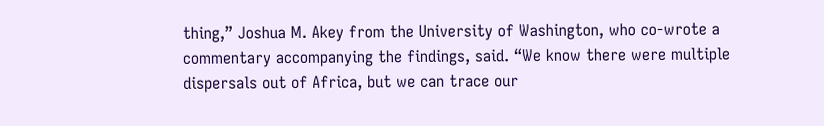thing,” Joshua M. Akey from the University of Washington, who co-wrote a commentary accompanying the findings, said. “We know there were multiple dispersals out of Africa, but we can trace our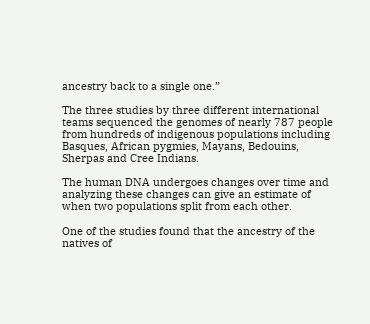ancestry back to a single one.”

The three studies by three different international teams sequenced the genomes of nearly 787 people from hundreds of indigenous populations including Basques, African pygmies, Mayans, Bedouins, Sherpas and Cree Indians.

The human DNA undergoes changes over time and analyzing these changes can give an estimate of when two populations split from each other.

One of the studies found that the ancestry of the natives of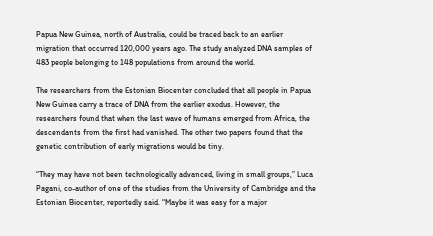Papua New Guinea, north of Australia, could be traced back to an earlier migration that occurred 120,000 years ago. The study analyzed DNA samples of 483 people belonging to 148 populations from around the world.

The researchers from the Estonian Biocenter concluded that all people in Papua New Guinea carry a trace of DNA from the earlier exodus. However, the researchers found that when the last wave of humans emerged from Africa, the descendants from the first had vanished. The other two papers found that the genetic contribution of early migrations would be tiny.

“They may have not been technologically advanced, living in small groups,” Luca Pagani, co-author of one of the studies from the University of Cambridge and the Estonian Biocenter, reportedly said. “Maybe it was easy for a major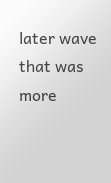later wave that was more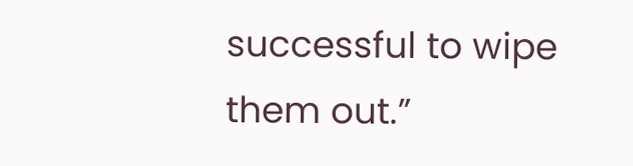successful to wipe them out.”